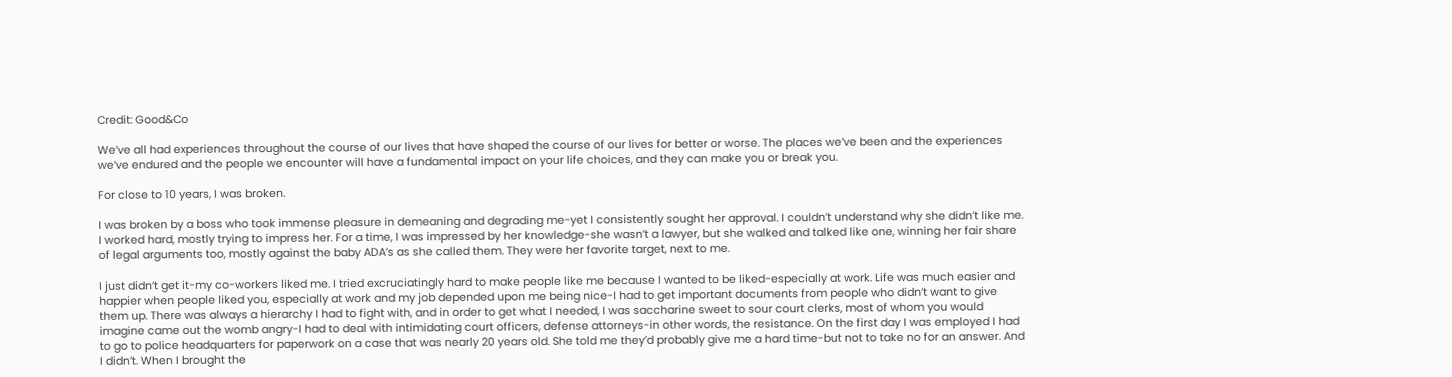Credit: Good&Co

We’ve all had experiences throughout the course of our lives that have shaped the course of our lives for better or worse. The places we’ve been and the experiences we’ve endured and the people we encounter will have a fundamental impact on your life choices, and they can make you or break you.

For close to 10 years, I was broken.

I was broken by a boss who took immense pleasure in demeaning and degrading me-yet I consistently sought her approval. I couldn’t understand why she didn’t like me. I worked hard, mostly trying to impress her. For a time, I was impressed by her knowledge-she wasn’t a lawyer, but she walked and talked like one, winning her fair share of legal arguments too, mostly against the baby ADA’s as she called them. They were her favorite target, next to me.

I just didn’t get it-my co-workers liked me. I tried excruciatingly hard to make people like me because I wanted to be liked-especially at work. Life was much easier and happier when people liked you, especially at work and my job depended upon me being nice-I had to get important documents from people who didn’t want to give them up. There was always a hierarchy I had to fight with, and in order to get what I needed, I was saccharine sweet to sour court clerks, most of whom you would imagine came out the womb angry-I had to deal with intimidating court officers, defense attorneys-in other words, the resistance. On the first day I was employed I had to go to police headquarters for paperwork on a case that was nearly 20 years old. She told me they’d probably give me a hard time-but not to take no for an answer. And I didn’t. When I brought the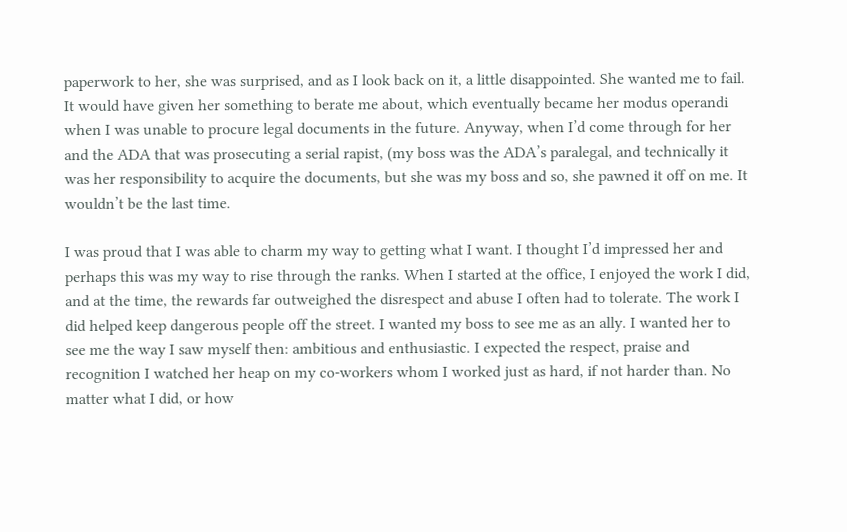paperwork to her, she was surprised, and as I look back on it, a little disappointed. She wanted me to fail. It would have given her something to berate me about, which eventually became her modus operandi when I was unable to procure legal documents in the future. Anyway, when I’d come through for her and the ADA that was prosecuting a serial rapist, (my boss was the ADA’s paralegal, and technically it was her responsibility to acquire the documents, but she was my boss and so, she pawned it off on me. It wouldn’t be the last time.

I was proud that I was able to charm my way to getting what I want. I thought I’d impressed her and perhaps this was my way to rise through the ranks. When I started at the office, I enjoyed the work I did, and at the time, the rewards far outweighed the disrespect and abuse I often had to tolerate. The work I did helped keep dangerous people off the street. I wanted my boss to see me as an ally. I wanted her to see me the way I saw myself then: ambitious and enthusiastic. I expected the respect, praise and recognition I watched her heap on my co-workers whom I worked just as hard, if not harder than. No matter what I did, or how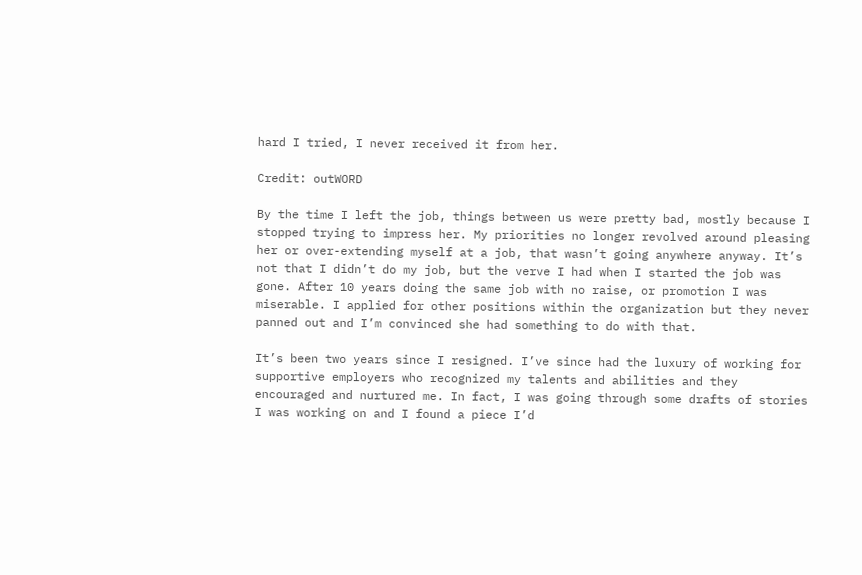hard I tried, I never received it from her.

Credit: outWORD

By the time I left the job, things between us were pretty bad, mostly because I stopped trying to impress her. My priorities no longer revolved around pleasing her or over-extending myself at a job, that wasn’t going anywhere anyway. It’s not that I didn’t do my job, but the verve I had when I started the job was gone. After 10 years doing the same job with no raise, or promotion I was miserable. I applied for other positions within the organization but they never panned out and I’m convinced she had something to do with that.

It’s been two years since I resigned. I’ve since had the luxury of working for supportive employers who recognized my talents and abilities and they encouraged and nurtured me. In fact, I was going through some drafts of stories I was working on and I found a piece I’d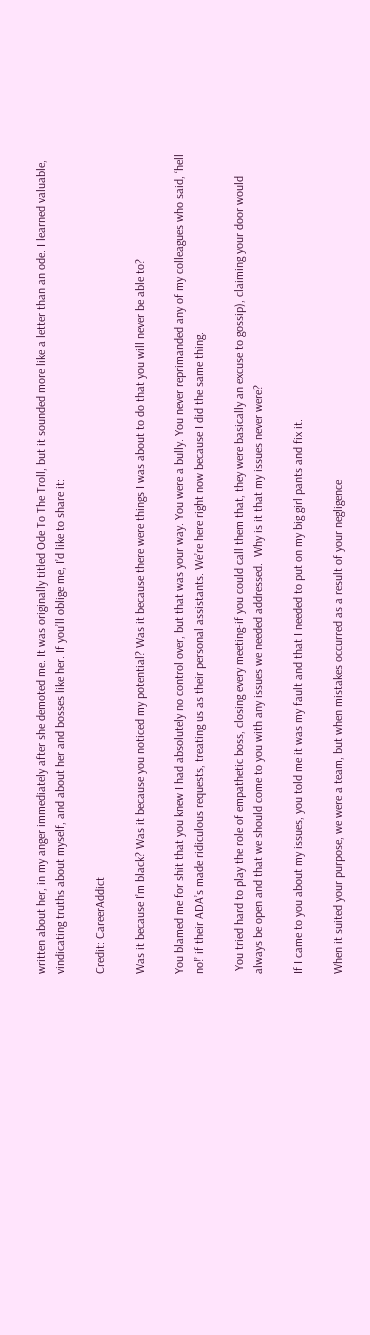written about her, in my anger immediately after she demoted me. It was originally titled Ode To The Troll, but it sounded more like a letter than an ode. I learned valuable, vindicating truths about myself, and about her and bosses like her. If you’ll oblige me, I’d like to share it:

Credit: CareerAddict

Was it because I’m black? Was it because you noticed my potential? Was it because there were things I was about to do that you will never be able to?

You blamed me for shit that you knew I had absolutely no control over, but that was your way. You were a bully. You never reprimanded any of my colleagues who said, ‘hell no!’ if their ADA’s made ridiculous requests, treating us as their personal assistants. We’re here right now because I did the same thing.

 You tried hard to play the role of empathetic boss, closing every meeting-if you could call them that, they were basically an excuse to gossip), claiming your door would always be open and that we should come to you with any issues we needed addressed.  Why is it that my issues never were?

If I came to you about my issues, you told me it was my fault and that I needed to put on my big girl pants and fix it.

When it suited your purpose, we were a team, but when mistakes occurred as a result of your negligence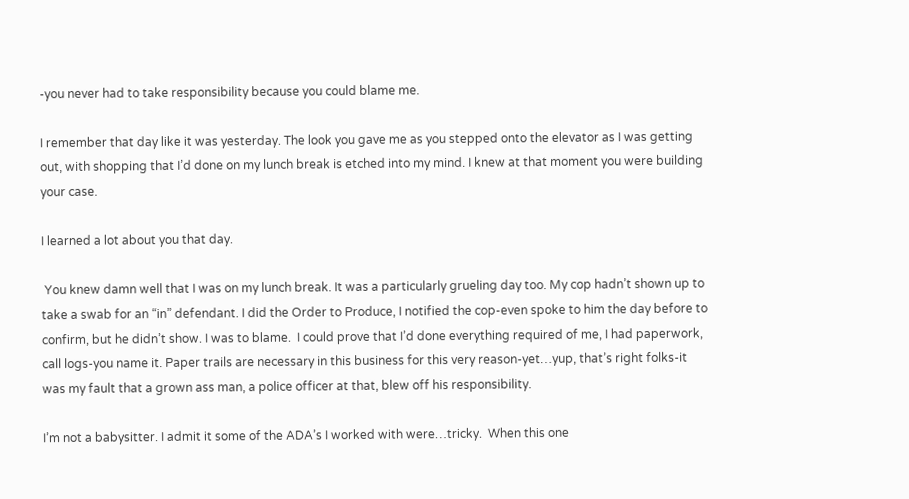-you never had to take responsibility because you could blame me.

I remember that day like it was yesterday. The look you gave me as you stepped onto the elevator as I was getting out, with shopping that I’d done on my lunch break is etched into my mind. I knew at that moment you were building your case.

I learned a lot about you that day.

 You knew damn well that I was on my lunch break. It was a particularly grueling day too. My cop hadn’t shown up to take a swab for an “in” defendant. I did the Order to Produce, I notified the cop-even spoke to him the day before to confirm, but he didn’t show. I was to blame.  I could prove that I’d done everything required of me, I had paperwork, call logs-you name it. Paper trails are necessary in this business for this very reason-yet…yup, that’s right folks-it was my fault that a grown ass man, a police officer at that, blew off his responsibility.

I’m not a babysitter. I admit it some of the ADA’s I worked with were…tricky.  When this one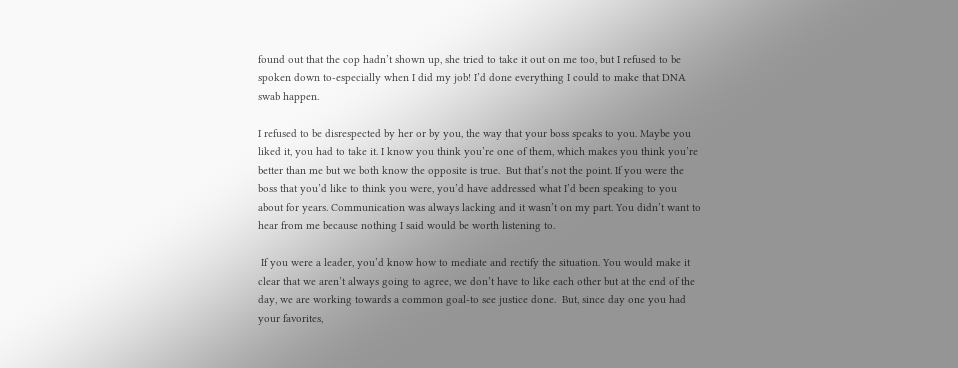found out that the cop hadn’t shown up, she tried to take it out on me too, but I refused to be spoken down to-especially when I did my job! I’d done everything I could to make that DNA swab happen.

I refused to be disrespected by her or by you, the way that your boss speaks to you. Maybe you liked it, you had to take it. I know you think you’re one of them, which makes you think you’re better than me but we both know the opposite is true.  But that’s not the point. If you were the boss that you’d like to think you were, you’d have addressed what I’d been speaking to you about for years. Communication was always lacking and it wasn’t on my part. You didn’t want to hear from me because nothing I said would be worth listening to.

 If you were a leader, you’d know how to mediate and rectify the situation. You would make it clear that we aren’t always going to agree, we don’t have to like each other but at the end of the day, we are working towards a common goal-to see justice done.  But, since day one you had your favorites,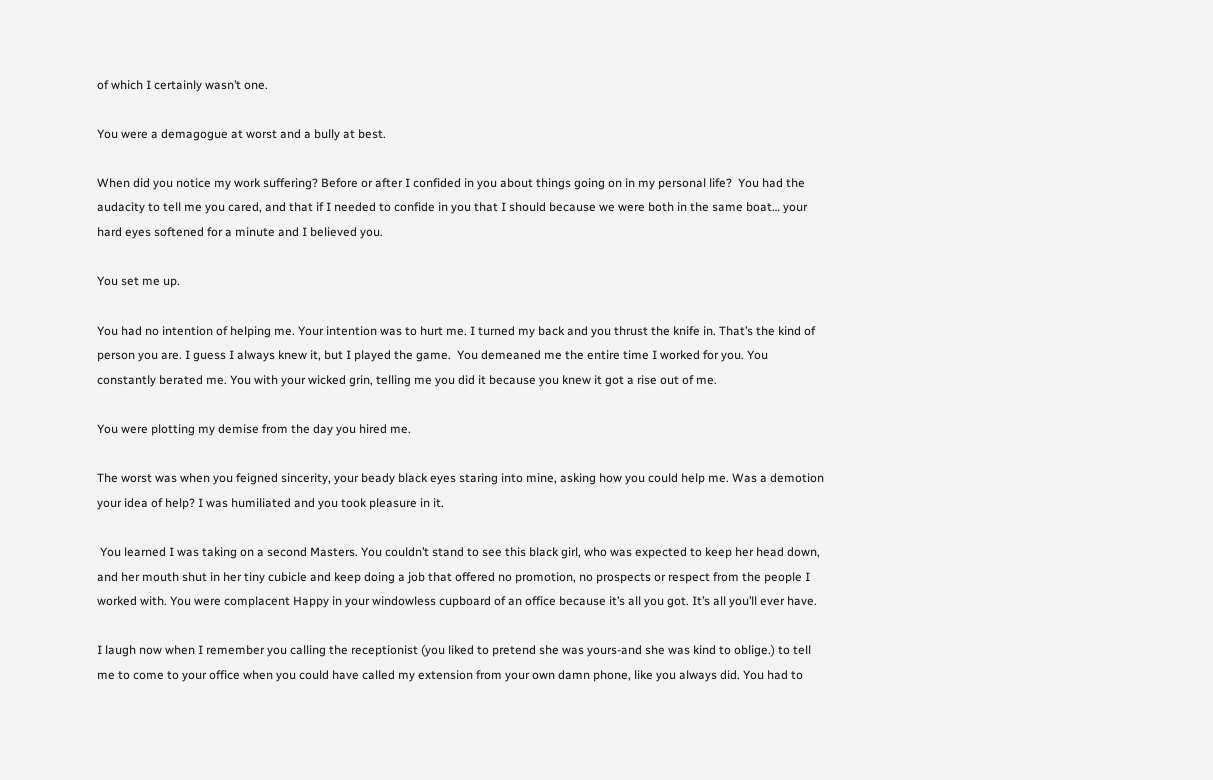of which I certainly wasn’t one.

You were a demagogue at worst and a bully at best.

When did you notice my work suffering? Before or after I confided in you about things going on in my personal life?  You had the audacity to tell me you cared, and that if I needed to confide in you that I should because we were both in the same boat… your hard eyes softened for a minute and I believed you.

You set me up.

You had no intention of helping me. Your intention was to hurt me. I turned my back and you thrust the knife in. That’s the kind of person you are. I guess I always knew it, but I played the game.  You demeaned me the entire time I worked for you. You constantly berated me. You with your wicked grin, telling me you did it because you knew it got a rise out of me.

You were plotting my demise from the day you hired me.

The worst was when you feigned sincerity, your beady black eyes staring into mine, asking how you could help me. Was a demotion your idea of help? I was humiliated and you took pleasure in it.

 You learned I was taking on a second Masters. You couldn’t stand to see this black girl, who was expected to keep her head down, and her mouth shut in her tiny cubicle and keep doing a job that offered no promotion, no prospects or respect from the people I worked with. You were complacent Happy in your windowless cupboard of an office because it’s all you got. It’s all you’ll ever have.

I laugh now when I remember you calling the receptionist (you liked to pretend she was yours-and she was kind to oblige.) to tell me to come to your office when you could have called my extension from your own damn phone, like you always did. You had to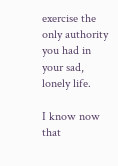exercise the only authority you had in your sad, lonely life.

I know now that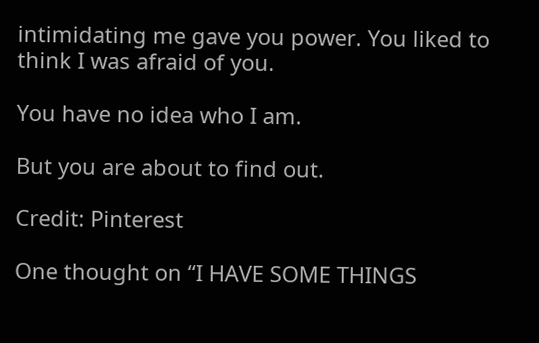intimidating me gave you power. You liked to think I was afraid of you.

You have no idea who I am.

But you are about to find out.

Credit: Pinterest

One thought on “I HAVE SOME THINGS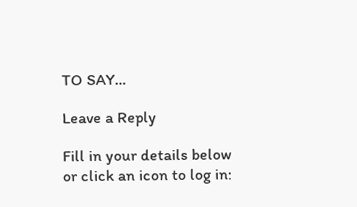TO SAY…

Leave a Reply

Fill in your details below or click an icon to log in: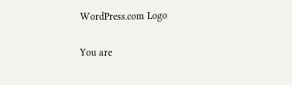WordPress.com Logo

You are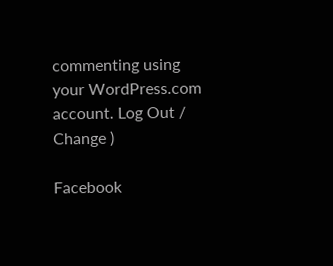commenting using your WordPress.com account. Log Out /  Change )

Facebook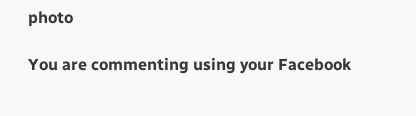photo

You are commenting using your Facebook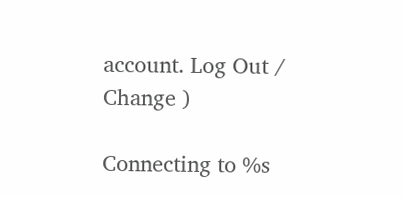account. Log Out /  Change )

Connecting to %s